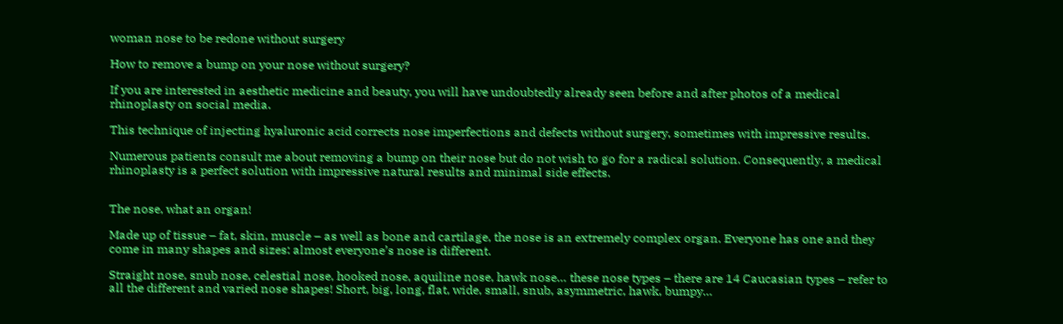woman nose to be redone without surgery

How to remove a bump on your nose without surgery?

If you are interested in aesthetic medicine and beauty, you will have undoubtedly already seen before and after photos of a medical rhinoplasty on social media.

This technique of injecting hyaluronic acid corrects nose imperfections and defects without surgery, sometimes with impressive results.

Numerous patients consult me about removing a bump on their nose but do not wish to go for a radical solution. Consequently, a medical rhinoplasty is a perfect solution with impressive natural results and minimal side effects.


The nose, what an organ!

Made up of tissue – fat, skin, muscle – as well as bone and cartilage, the nose is an extremely complex organ. Everyone has one and they come in many shapes and sizes: almost everyone’s nose is different.

Straight nose, snub nose, celestial nose, hooked nose, aquiline nose, hawk nose… these nose types – there are 14 Caucasian types – refer to all the different and varied nose shapes! Short, big, long, flat, wide, small, snub, asymmetric, hawk, bumpy…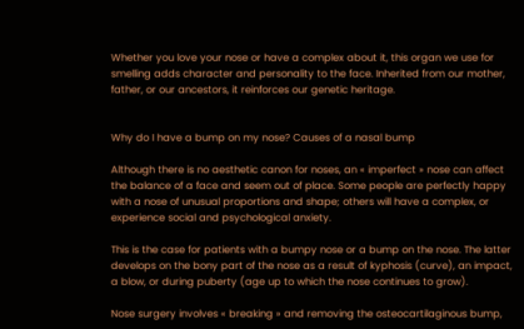Whether you love your nose or have a complex about it, this organ we use for smelling adds character and personality to the face. Inherited from our mother, father, or our ancestors, it reinforces our genetic heritage.


Why do I have a bump on my nose? Causes of a nasal bump

Although there is no aesthetic canon for noses, an « imperfect » nose can affect the balance of a face and seem out of place. Some people are perfectly happy with a nose of unusual proportions and shape; others will have a complex, or experience social and psychological anxiety.

This is the case for patients with a bumpy nose or a bump on the nose. The latter develops on the bony part of the nose as a result of kyphosis (curve), an impact, a blow, or during puberty (age up to which the nose continues to grow).

Nose surgery involves « breaking » and removing the osteocartilaginous bump,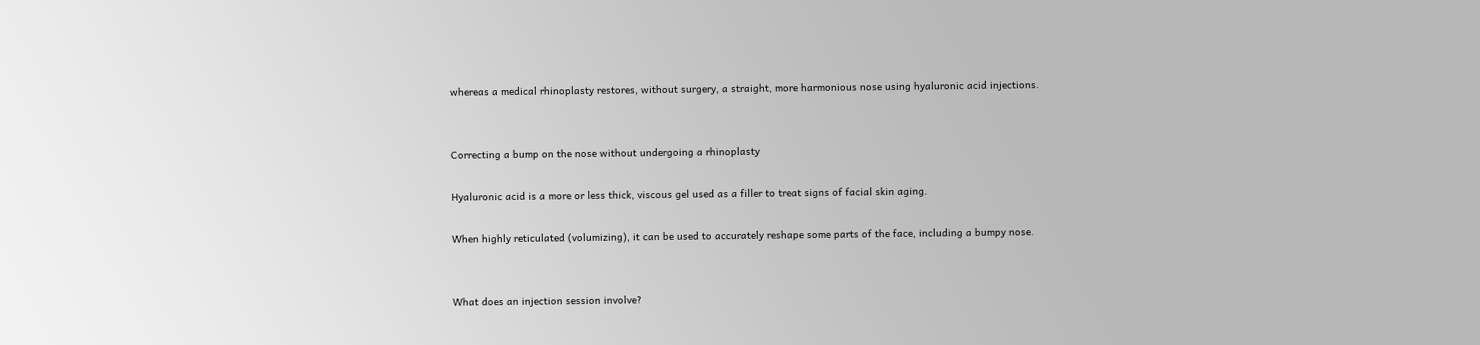whereas a medical rhinoplasty restores, without surgery, a straight, more harmonious nose using hyaluronic acid injections.


Correcting a bump on the nose without undergoing a rhinoplasty

Hyaluronic acid is a more or less thick, viscous gel used as a filler to treat signs of facial skin aging.

When highly reticulated (volumizing), it can be used to accurately reshape some parts of the face, including a bumpy nose.


What does an injection session involve?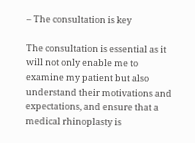– The consultation is key

The consultation is essential as it will not only enable me to examine my patient but also understand their motivations and expectations, and ensure that a medical rhinoplasty is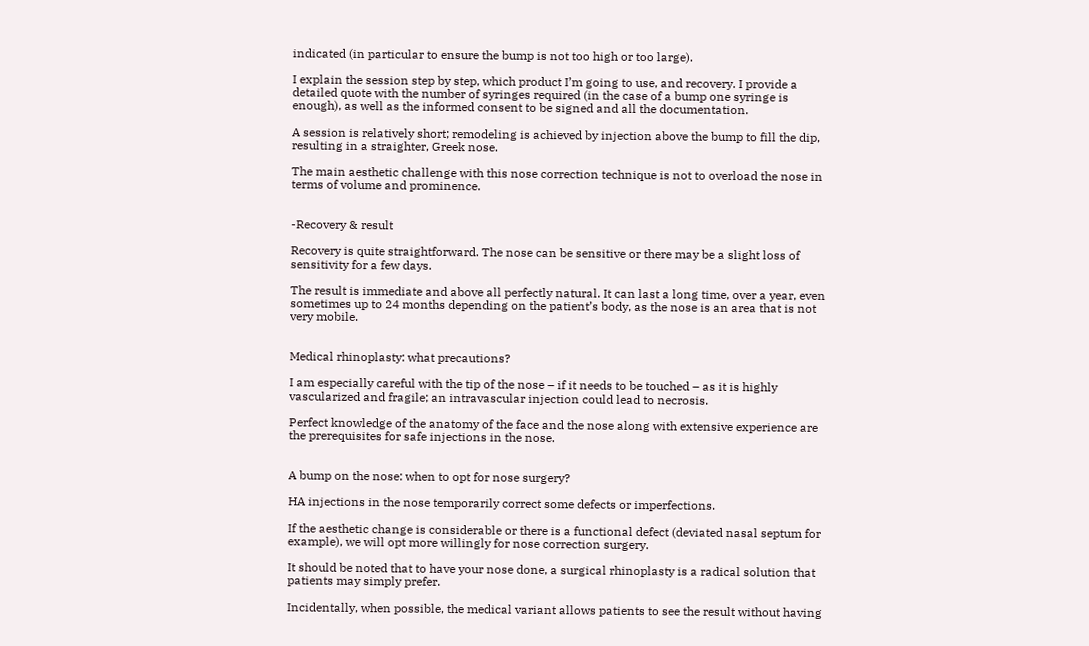indicated (in particular to ensure the bump is not too high or too large).

I explain the session step by step, which product I’m going to use, and recovery. I provide a detailed quote with the number of syringes required (in the case of a bump one syringe is enough), as well as the informed consent to be signed and all the documentation.

A session is relatively short; remodeling is achieved by injection above the bump to fill the dip, resulting in a straighter, Greek nose.

The main aesthetic challenge with this nose correction technique is not to overload the nose in terms of volume and prominence.


-Recovery & result

Recovery is quite straightforward. The nose can be sensitive or there may be a slight loss of sensitivity for a few days.

The result is immediate and above all perfectly natural. It can last a long time, over a year, even sometimes up to 24 months depending on the patient’s body, as the nose is an area that is not very mobile.


Medical rhinoplasty: what precautions?

I am especially careful with the tip of the nose – if it needs to be touched – as it is highly vascularized and fragile; an intravascular injection could lead to necrosis.

Perfect knowledge of the anatomy of the face and the nose along with extensive experience are the prerequisites for safe injections in the nose.


A bump on the nose: when to opt for nose surgery?

HA injections in the nose temporarily correct some defects or imperfections.

If the aesthetic change is considerable or there is a functional defect (deviated nasal septum for example), we will opt more willingly for nose correction surgery.

It should be noted that to have your nose done, a surgical rhinoplasty is a radical solution that patients may simply prefer.

Incidentally, when possible, the medical variant allows patients to see the result without having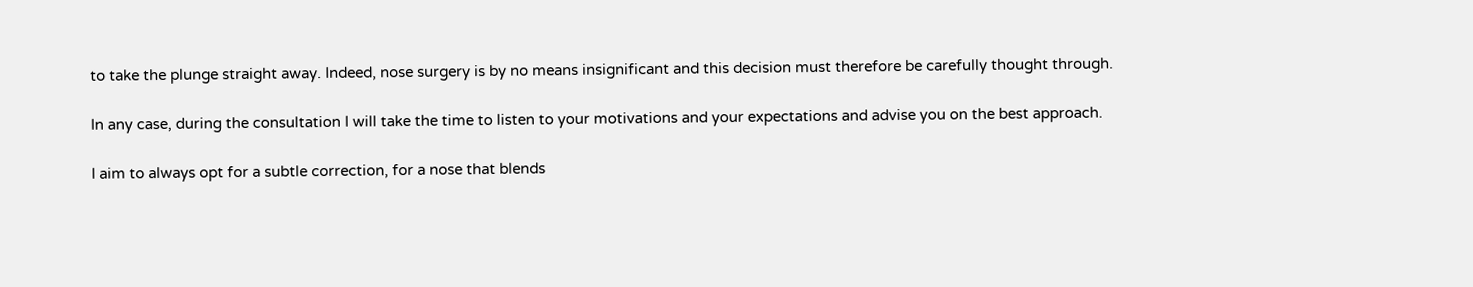to take the plunge straight away. Indeed, nose surgery is by no means insignificant and this decision must therefore be carefully thought through.

In any case, during the consultation I will take the time to listen to your motivations and your expectations and advise you on the best approach.

I aim to always opt for a subtle correction, for a nose that blends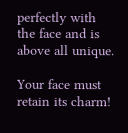perfectly with the face and is above all unique.

Your face must retain its charm!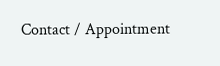Contact / Appointment